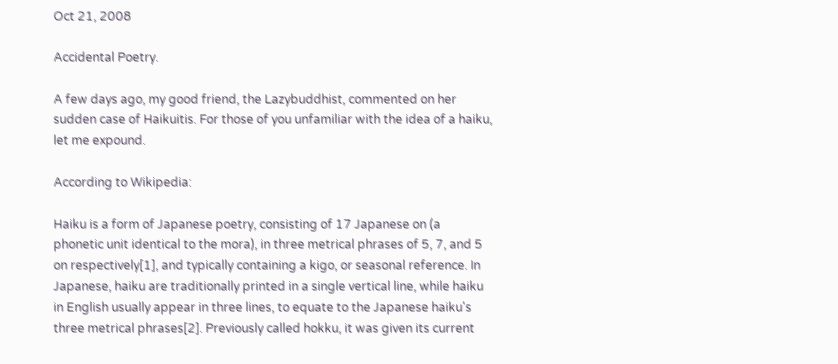Oct 21, 2008

Accidental Poetry.

A few days ago, my good friend, the Lazybuddhist, commented on her sudden case of Haikuitis. For those of you unfamiliar with the idea of a haiku, let me expound.

According to Wikipedia:

Haiku is a form of Japanese poetry, consisting of 17 Japanese on (a phonetic unit identical to the mora), in three metrical phrases of 5, 7, and 5 on respectively[1], and typically containing a kigo, or seasonal reference. In Japanese, haiku are traditionally printed in a single vertical line, while haiku in English usually appear in three lines, to equate to the Japanese haiku's three metrical phrases[2]. Previously called hokku, it was given its current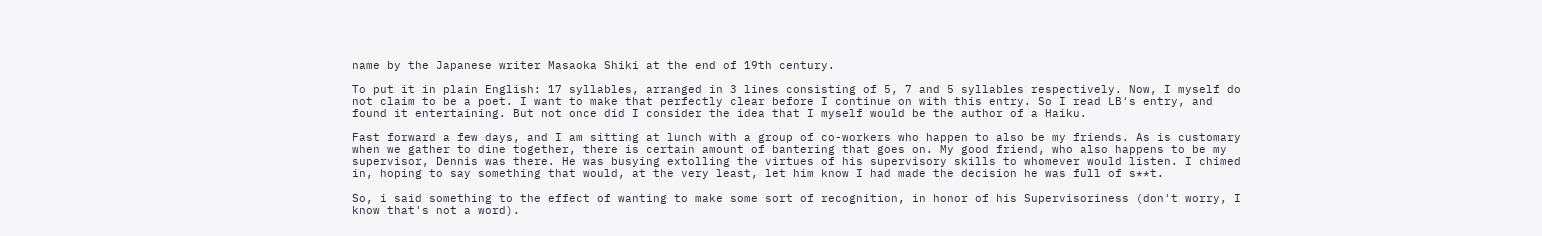name by the Japanese writer Masaoka Shiki at the end of 19th century.

To put it in plain English: 17 syllables, arranged in 3 lines consisting of 5, 7 and 5 syllables respectively. Now, I myself do not claim to be a poet. I want to make that perfectly clear before I continue on with this entry. So I read LB's entry, and found it entertaining. But not once did I consider the idea that I myself would be the author of a Haiku.

Fast forward a few days, and I am sitting at lunch with a group of co-workers who happen to also be my friends. As is customary when we gather to dine together, there is certain amount of bantering that goes on. My good friend, who also happens to be my supervisor, Dennis was there. He was busying extolling the virtues of his supervisory skills to whomever would listen. I chimed in, hoping to say something that would, at the very least, let him know I had made the decision he was full of s**t.

So, i said something to the effect of wanting to make some sort of recognition, in honor of his Supervisoriness (don't worry, I know that's not a word).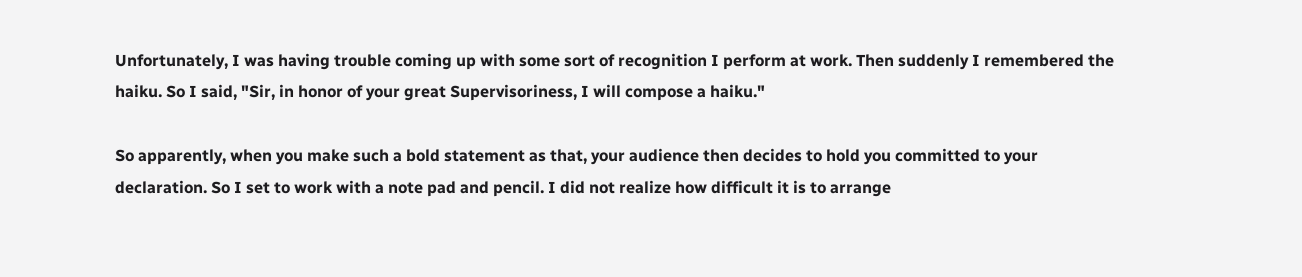Unfortunately, I was having trouble coming up with some sort of recognition I perform at work. Then suddenly I remembered the haiku. So I said, "Sir, in honor of your great Supervisoriness, I will compose a haiku."

So apparently, when you make such a bold statement as that, your audience then decides to hold you committed to your declaration. So I set to work with a note pad and pencil. I did not realize how difficult it is to arrange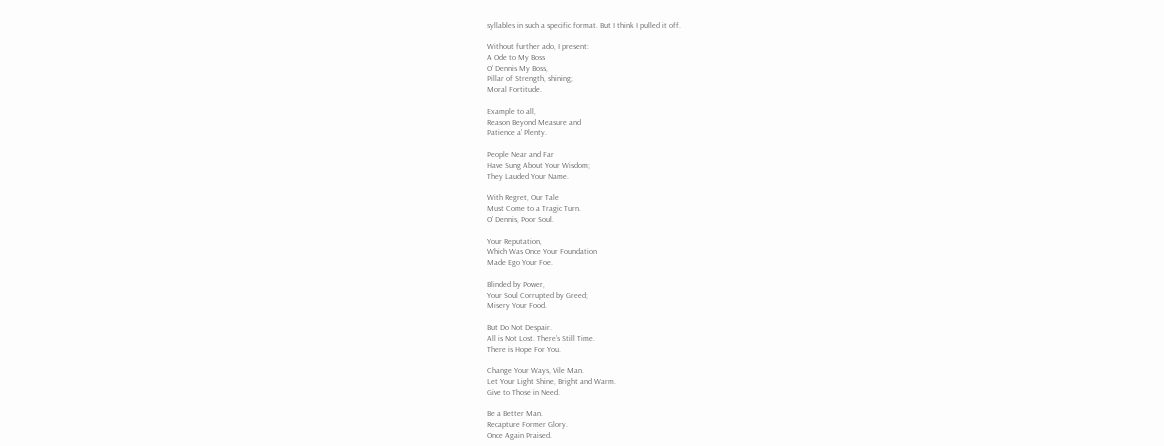syllables in such a specific format. But I think I pulled it off.

Without further ado, I present:
A Ode to My Boss
O’ Dennis My Boss,
Pillar of Strength, shining;
Moral Fortitude.

Example to all,
Reason Beyond Measure and
Patience a’ Plenty.

People Near and Far
Have Sung About Your Wisdom;
They Lauded Your Name.

With Regret, Our Tale
Must Come to a Tragic Turn.
O’ Dennis, Poor Soul.

Your Reputation,
Which Was Once Your Foundation
Made Ego Your Foe.

Blinded by Power,
Your Soul Corrupted by Greed;
Misery Your Food.

But Do Not Despair.
All is Not Lost. There’s Still Time.
There is Hope For You.

Change Your Ways, Vile Man.
Let Your Light Shine, Bright and Warm.
Give to Those in Need.

Be a Better Man.
Recapture Former Glory.
Once Again Praised.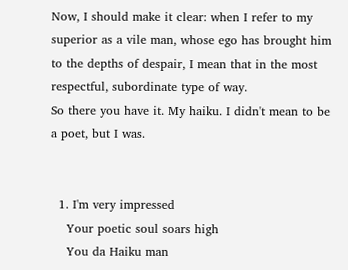Now, I should make it clear: when I refer to my superior as a vile man, whose ego has brought him to the depths of despair, I mean that in the most respectful, subordinate type of way.
So there you have it. My haiku. I didn't mean to be a poet, but I was.


  1. I'm very impressed
    Your poetic soul soars high
    You da Haiku man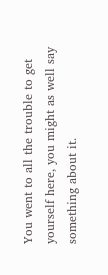You went to all the trouble to get yourself here, you might as well say something about it.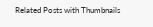Related Posts with Thumbnails